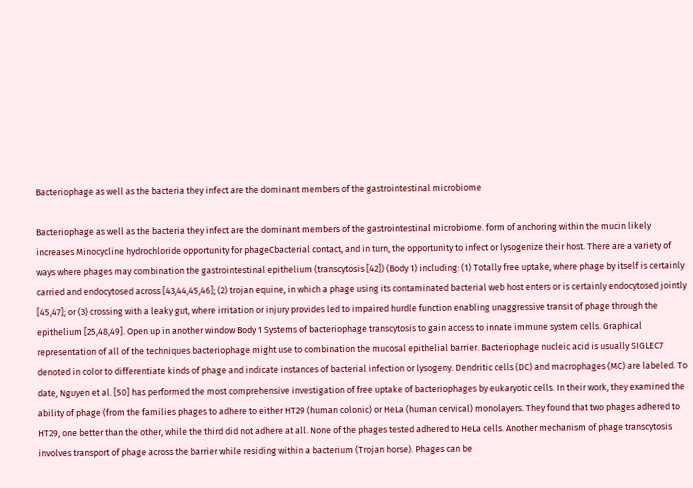Bacteriophage as well as the bacteria they infect are the dominant members of the gastrointestinal microbiome

Bacteriophage as well as the bacteria they infect are the dominant members of the gastrointestinal microbiome. form of anchoring within the mucin likely increases Minocycline hydrochloride opportunity for phageCbacterial contact, and in turn, the opportunity to infect or lysogenize their host. There are a variety of ways where phages may combination the gastrointestinal epithelium (transcytosis [42]) (Body 1) including: (1) Totally free uptake, where phage by itself is certainly carried and endocytosed across [43,44,45,46]; (2) trojan equine, in which a phage using its contaminated bacterial web host enters or is certainly endocytosed jointly [45,47]; or (3) crossing with a leaky gut, where irritation or injury provides led to impaired hurdle function enabling unaggressive transit of phage through the epithelium [25,48,49]. Open up in another window Body 1 Systems of bacteriophage transcytosis to gain access to innate immune system cells. Graphical representation of all of the techniques bacteriophage might use to combination the mucosal epithelial barrier. Bacteriophage nucleic acid is usually SIGLEC7 denoted in color to differentiate kinds of phage and indicate instances of bacterial infection or lysogeny. Dendritic cells (DC) and macrophages (MC) are labeled. To date, Nguyen et al. [50] has performed the most comprehensive investigation of free uptake of bacteriophages by eukaryotic cells. In their work, they examined the ability of phage (from the families phages to adhere to either HT29 (human colonic) or HeLa (human cervical) monolayers. They found that two phages adhered to HT29, one better than the other, while the third did not adhere at all. None of the phages tested adhered to HeLa cells. Another mechanism of phage transcytosis involves transport of phage across the barrier while residing within a bacterium (Trojan horse). Phages can be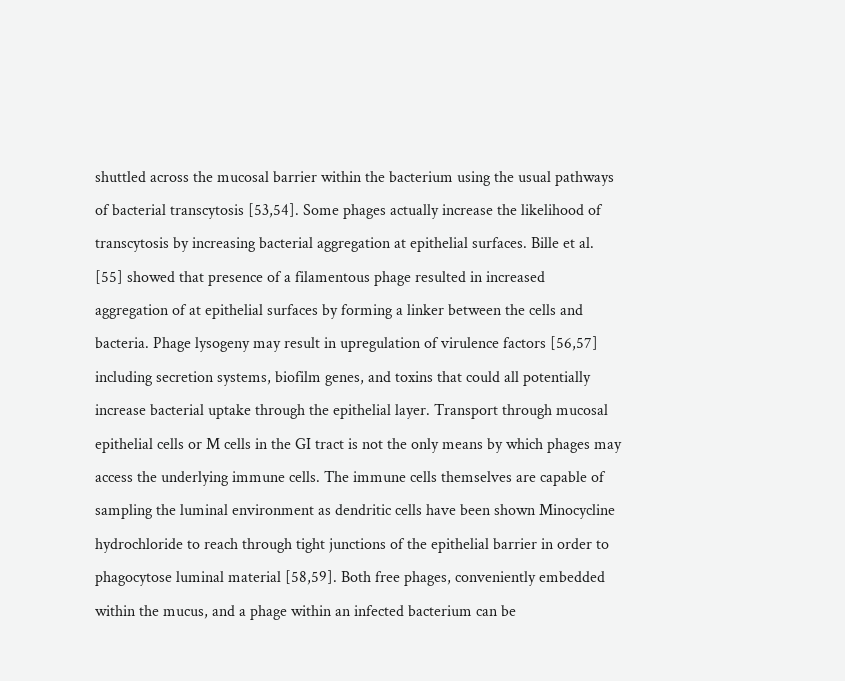shuttled across the mucosal barrier within the bacterium using the usual pathways of bacterial transcytosis [53,54]. Some phages actually increase the likelihood of transcytosis by increasing bacterial aggregation at epithelial surfaces. Bille et al. [55] showed that presence of a filamentous phage resulted in increased aggregation of at epithelial surfaces by forming a linker between the cells and bacteria. Phage lysogeny may result in upregulation of virulence factors [56,57] including secretion systems, biofilm genes, and toxins that could all potentially increase bacterial uptake through the epithelial layer. Transport through mucosal epithelial cells or M cells in the GI tract is not the only means by which phages may access the underlying immune cells. The immune cells themselves are capable of sampling the luminal environment as dendritic cells have been shown Minocycline hydrochloride to reach through tight junctions of the epithelial barrier in order to phagocytose luminal material [58,59]. Both free phages, conveniently embedded within the mucus, and a phage within an infected bacterium can be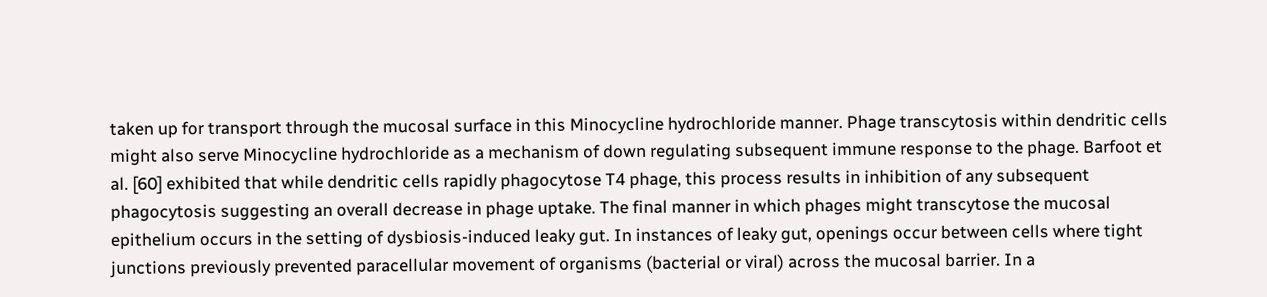taken up for transport through the mucosal surface in this Minocycline hydrochloride manner. Phage transcytosis within dendritic cells might also serve Minocycline hydrochloride as a mechanism of down regulating subsequent immune response to the phage. Barfoot et al. [60] exhibited that while dendritic cells rapidly phagocytose T4 phage, this process results in inhibition of any subsequent phagocytosis suggesting an overall decrease in phage uptake. The final manner in which phages might transcytose the mucosal epithelium occurs in the setting of dysbiosis-induced leaky gut. In instances of leaky gut, openings occur between cells where tight junctions previously prevented paracellular movement of organisms (bacterial or viral) across the mucosal barrier. In a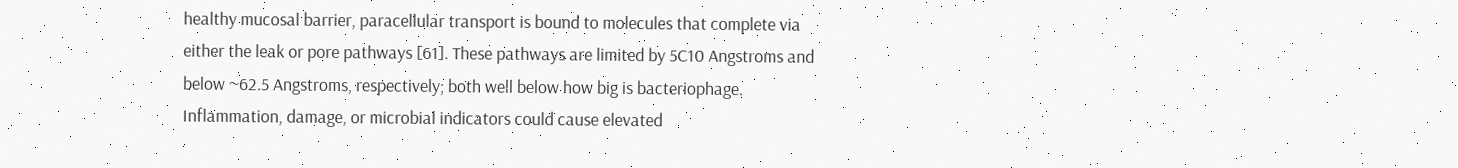healthy mucosal barrier, paracellular transport is bound to molecules that complete via either the leak or pore pathways [61]. These pathways are limited by 5C10 Angstroms and below ~62.5 Angstroms, respectively; both well below how big is bacteriophage. Inflammation, damage, or microbial indicators could cause elevated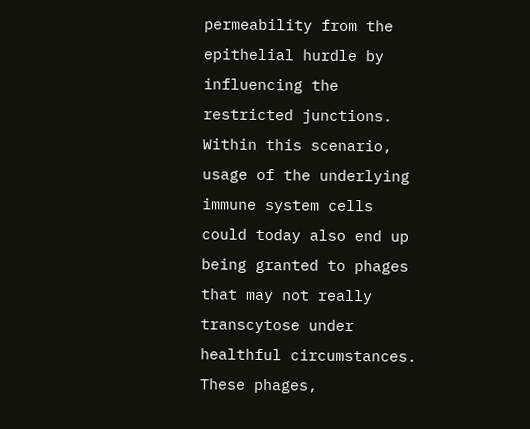permeability from the epithelial hurdle by influencing the restricted junctions. Within this scenario, usage of the underlying immune system cells could today also end up being granted to phages that may not really transcytose under healthful circumstances. These phages,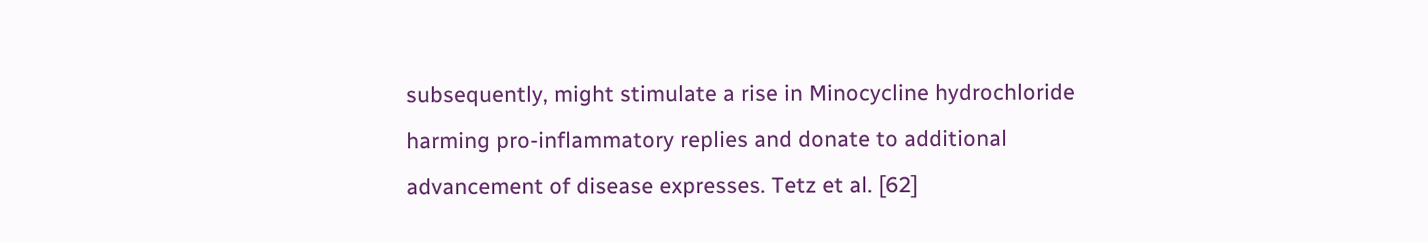subsequently, might stimulate a rise in Minocycline hydrochloride harming pro-inflammatory replies and donate to additional advancement of disease expresses. Tetz et al. [62]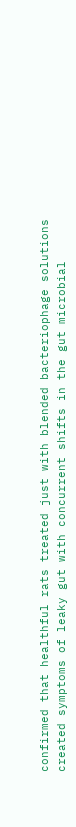confirmed that healthful rats treated just with blended bacteriophage solutions created symptoms of leaky gut with concurrent shifts in the gut microbial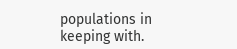populations in keeping with.